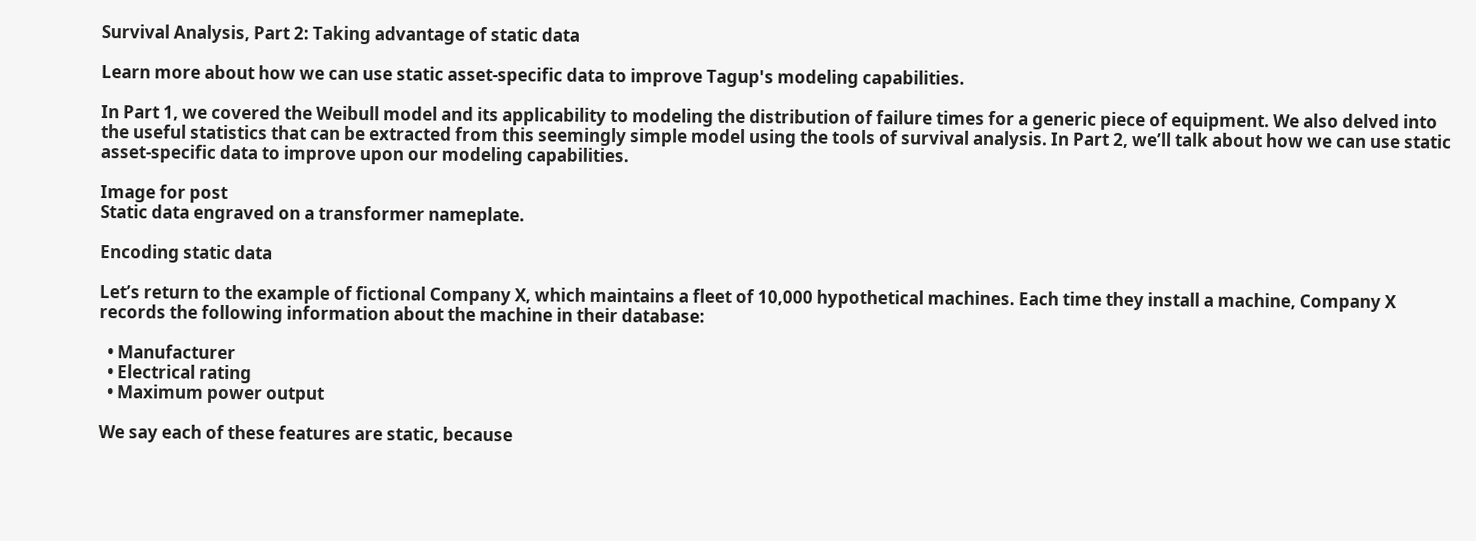Survival Analysis, Part 2: Taking advantage of static data

Learn more about how we can use static asset-specific data to improve Tagup's modeling capabilities.

In Part 1, we covered the Weibull model and its applicability to modeling the distribution of failure times for a generic piece of equipment. We also delved into the useful statistics that can be extracted from this seemingly simple model using the tools of survival analysis. In Part 2, we’ll talk about how we can use static asset-specific data to improve upon our modeling capabilities.

Image for post
Static data engraved on a transformer nameplate.

Encoding static data

Let’s return to the example of fictional Company X, which maintains a fleet of 10,000 hypothetical machines. Each time they install a machine, Company X records the following information about the machine in their database:

  • Manufacturer
  • Electrical rating
  • Maximum power output

We say each of these features are static, because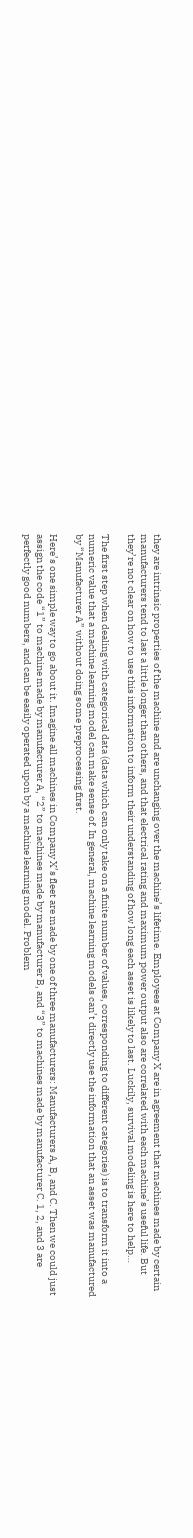they are intrinsic properties of the machine and are unchanging over the machine’s lifetime. Employees at Company X are in agreement that machines made by certain manufacturers tend to last a little longer than others, and that electrical rating and maximum power output also are correlated with each machine’s useful life. But they’re not clear on how to use this information to inform their understanding of how long each asset is likely to last. Luckily, survival modeling is here to help…

The first step when dealing with categorical data (data which can only take on a finite number of values, corresponding to different categories) is to transform it into a numeric value that a machine learning model can make sense of. In general, machine learning models can’t directly use the information that an asset was manufactured by “Manufacturer A” without doing some preprocessing first.

Here’s one simple way to go about it. Imagine all machines in Company X’s fleet are made by one of three manufacturers: Manufacturers A, B, and C. Then we could just assign the code “1” to machine made by manufacturer A, “2” to machines made by manufacturer B, and “3” to machines made by manufacturer C. 1, 2, and 3 are perfectly good numbers, and can be easily operated upon by a machine learning model. Problem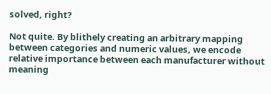solved, right?

Not quite. By blithely creating an arbitrary mapping between categories and numeric values, we encode relative importance between each manufacturer without meaning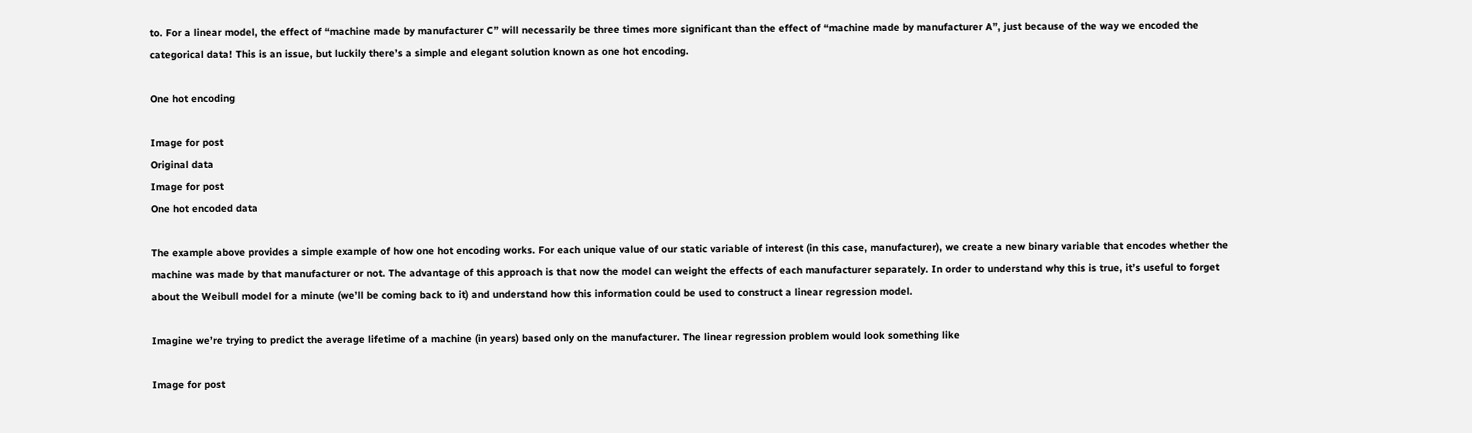to. For a linear model, the effect of “machine made by manufacturer C” will necessarily be three times more significant than the effect of “machine made by manufacturer A”, just because of the way we encoded the categorical data! This is an issue, but luckily there’s a simple and elegant solution known as one hot encoding.

One hot encoding

Image for post
Original data
Image for post
One hot encoded data

The example above provides a simple example of how one hot encoding works. For each unique value of our static variable of interest (in this case, manufacturer), we create a new binary variable that encodes whether the machine was made by that manufacturer or not. The advantage of this approach is that now the model can weight the effects of each manufacturer separately. In order to understand why this is true, it’s useful to forget about the Weibull model for a minute (we’ll be coming back to it) and understand how this information could be used to construct a linear regression model.

Imagine we’re trying to predict the average lifetime of a machine (in years) based only on the manufacturer. The linear regression problem would look something like

Image for post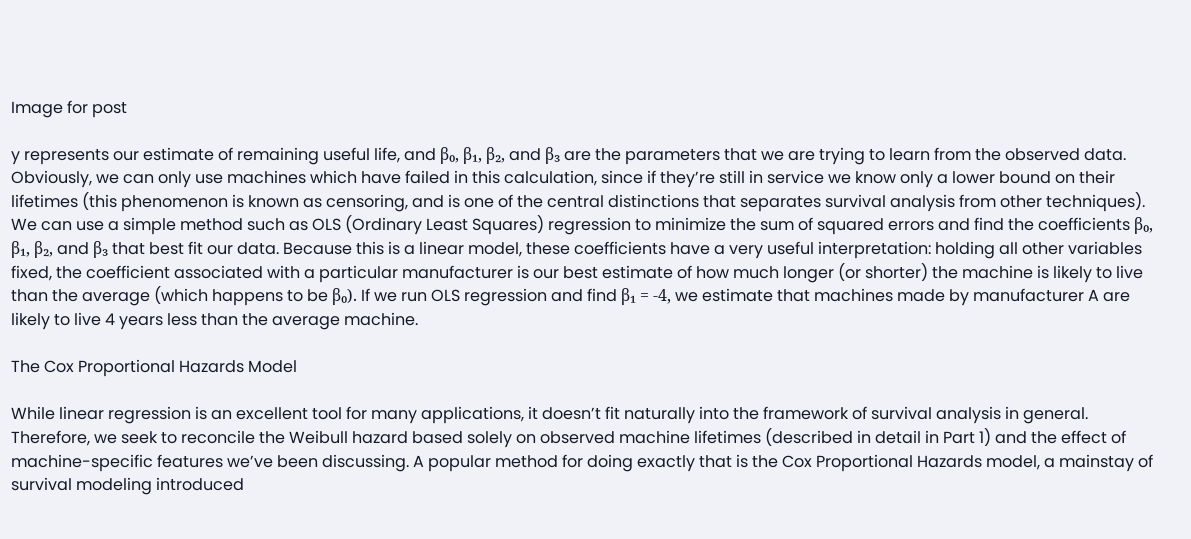Image for post

y represents our estimate of remaining useful life, and β₀, β₁, β₂, and β₃ are the parameters that we are trying to learn from the observed data. Obviously, we can only use machines which have failed in this calculation, since if they’re still in service we know only a lower bound on their lifetimes (this phenomenon is known as censoring, and is one of the central distinctions that separates survival analysis from other techniques). We can use a simple method such as OLS (Ordinary Least Squares) regression to minimize the sum of squared errors and find the coefficients β₀, β₁, β₂, and β₃ that best fit our data. Because this is a linear model, these coefficients have a very useful interpretation: holding all other variables fixed, the coefficient associated with a particular manufacturer is our best estimate of how much longer (or shorter) the machine is likely to live than the average (which happens to be β₀). If we run OLS regression and find β₁ = -4, we estimate that machines made by manufacturer A are likely to live 4 years less than the average machine.

The Cox Proportional Hazards Model

While linear regression is an excellent tool for many applications, it doesn’t fit naturally into the framework of survival analysis in general. Therefore, we seek to reconcile the Weibull hazard based solely on observed machine lifetimes (described in detail in Part 1) and the effect of machine-specific features we’ve been discussing. A popular method for doing exactly that is the Cox Proportional Hazards model, a mainstay of survival modeling introduced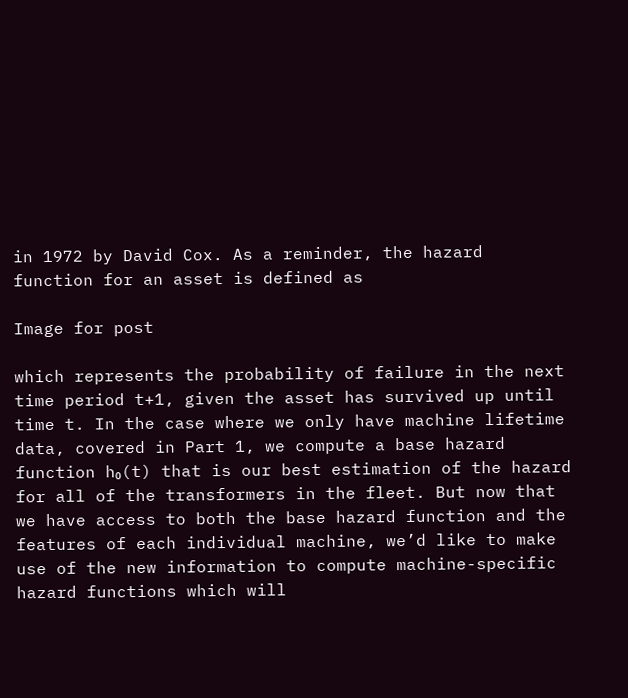in 1972 by David Cox. As a reminder, the hazard function for an asset is defined as

Image for post

which represents the probability of failure in the next time period t+1, given the asset has survived up until time t. In the case where we only have machine lifetime data, covered in Part 1, we compute a base hazard function h₀(t) that is our best estimation of the hazard for all of the transformers in the fleet. But now that we have access to both the base hazard function and the features of each individual machine, we’d like to make use of the new information to compute machine-specific hazard functions which will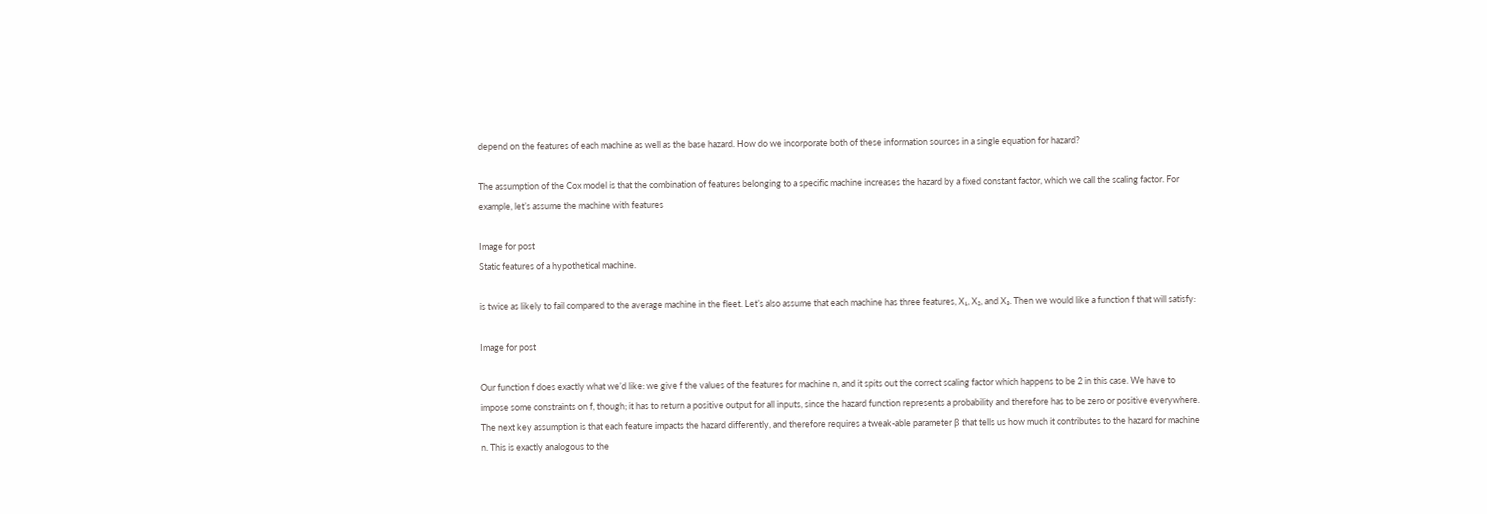depend on the features of each machine as well as the base hazard. How do we incorporate both of these information sources in a single equation for hazard?

The assumption of the Cox model is that the combination of features belonging to a specific machine increases the hazard by a fixed constant factor, which we call the scaling factor. For example, let’s assume the machine with features

Image for post
Static features of a hypothetical machine.

is twice as likely to fail compared to the average machine in the fleet. Let’s also assume that each machine has three features, X₁, X₂, and X₃. Then we would like a function f that will satisfy:

Image for post

Our function f does exactly what we’d like: we give f the values of the features for machine n, and it spits out the correct scaling factor which happens to be 2 in this case. We have to impose some constraints on f, though; it has to return a positive output for all inputs, since the hazard function represents a probability and therefore has to be zero or positive everywhere. The next key assumption is that each feature impacts the hazard differently, and therefore requires a tweak-able parameter β that tells us how much it contributes to the hazard for machine n. This is exactly analogous to the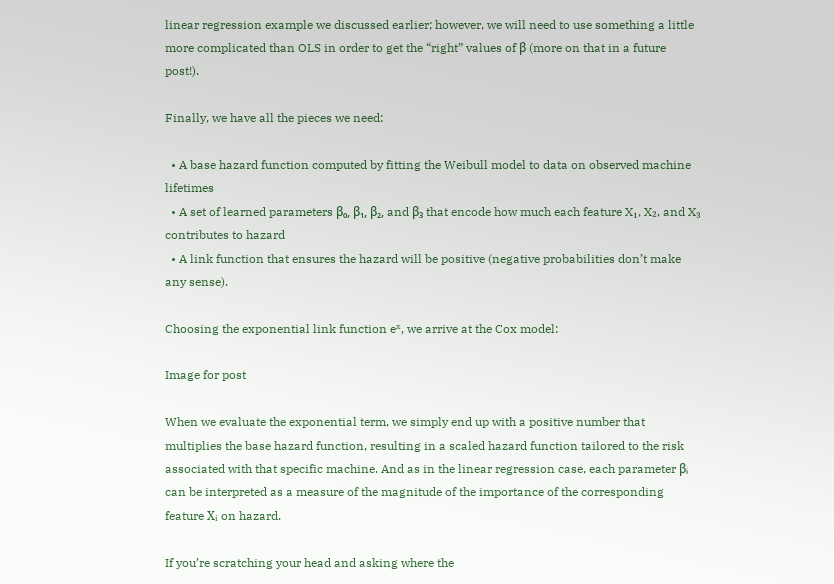linear regression example we discussed earlier; however, we will need to use something a little more complicated than OLS in order to get the “right” values of β (more on that in a future post!).

Finally, we have all the pieces we need:

  • A base hazard function computed by fitting the Weibull model to data on observed machine lifetimes
  • A set of learned parameters β₀, β₁, β₂, and β₃ that encode how much each feature X₁, X₂, and X₃ contributes to hazard
  • A link function that ensures the hazard will be positive (negative probabilities don’t make any sense).

Choosing the exponential link function eˣ, we arrive at the Cox model:

Image for post

When we evaluate the exponential term, we simply end up with a positive number that multiplies the base hazard function, resulting in a scaled hazard function tailored to the risk associated with that specific machine. And as in the linear regression case, each parameter βᵢ can be interpreted as a measure of the magnitude of the importance of the corresponding feature Xᵢ on hazard.

If you’re scratching your head and asking where the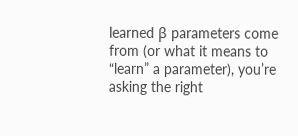learned β parameters come from (or what it means to “learn” a parameter), you’re asking the right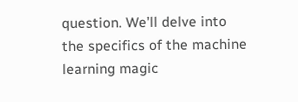question. We’ll delve into the specifics of the machine learning magic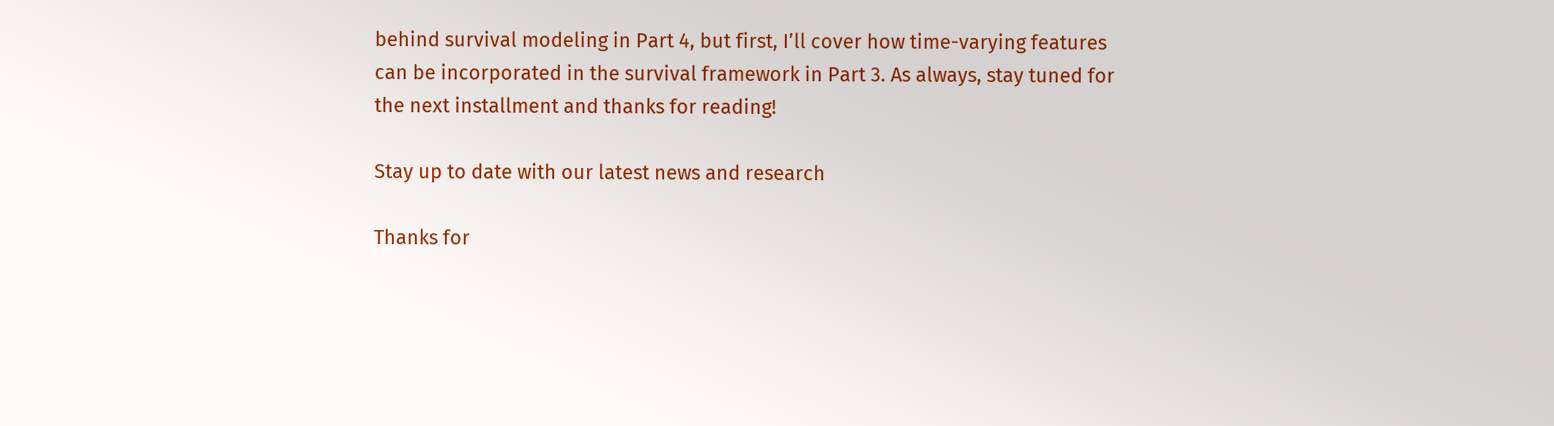behind survival modeling in Part 4, but first, I’ll cover how time-varying features can be incorporated in the survival framework in Part 3. As always, stay tuned for the next installment and thanks for reading!

Stay up to date with our latest news and research

Thanks for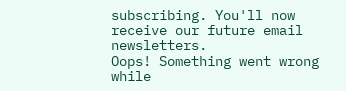subscribing. You'll now receive our future email newsletters.
Oops! Something went wrong while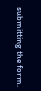submitting the form.